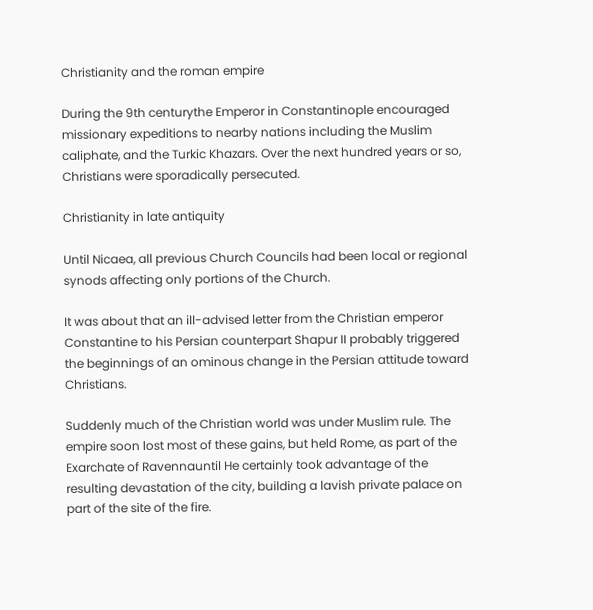Christianity and the roman empire

During the 9th centurythe Emperor in Constantinople encouraged missionary expeditions to nearby nations including the Muslim caliphate, and the Turkic Khazars. Over the next hundred years or so, Christians were sporadically persecuted.

Christianity in late antiquity

Until Nicaea, all previous Church Councils had been local or regional synods affecting only portions of the Church.

It was about that an ill-advised letter from the Christian emperor Constantine to his Persian counterpart Shapur II probably triggered the beginnings of an ominous change in the Persian attitude toward Christians.

Suddenly much of the Christian world was under Muslim rule. The empire soon lost most of these gains, but held Rome, as part of the Exarchate of Ravennauntil He certainly took advantage of the resulting devastation of the city, building a lavish private palace on part of the site of the fire.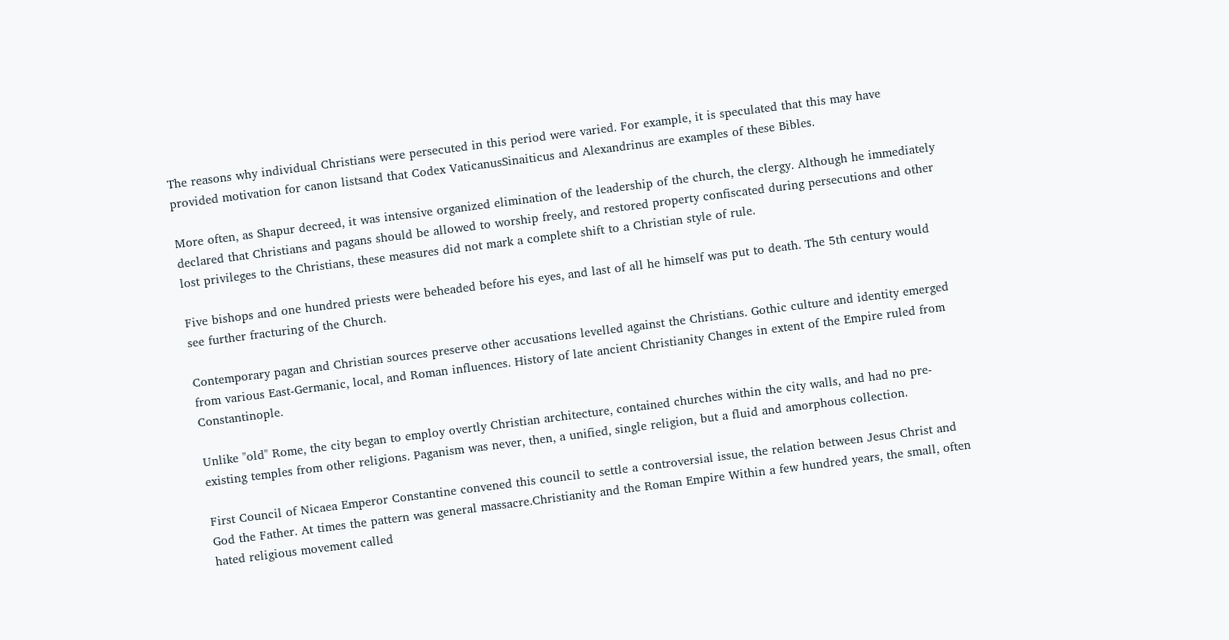The reasons why individual Christians were persecuted in this period were varied. For example, it is speculated that this may have provided motivation for canon listsand that Codex VaticanusSinaiticus and Alexandrinus are examples of these Bibles.

More often, as Shapur decreed, it was intensive organized elimination of the leadership of the church, the clergy. Although he immediately declared that Christians and pagans should be allowed to worship freely, and restored property confiscated during persecutions and other lost privileges to the Christians, these measures did not mark a complete shift to a Christian style of rule.

Five bishops and one hundred priests were beheaded before his eyes, and last of all he himself was put to death. The 5th century would see further fracturing of the Church.

Contemporary pagan and Christian sources preserve other accusations levelled against the Christians. Gothic culture and identity emerged from various East-Germanic, local, and Roman influences. History of late ancient Christianity Changes in extent of the Empire ruled from Constantinople.

Unlike "old" Rome, the city began to employ overtly Christian architecture, contained churches within the city walls, and had no pre-existing temples from other religions. Paganism was never, then, a unified, single religion, but a fluid and amorphous collection.

First Council of Nicaea Emperor Constantine convened this council to settle a controversial issue, the relation between Jesus Christ and God the Father. At times the pattern was general massacre.Christianity and the Roman Empire Within a few hundred years, the small, often hated religious movement called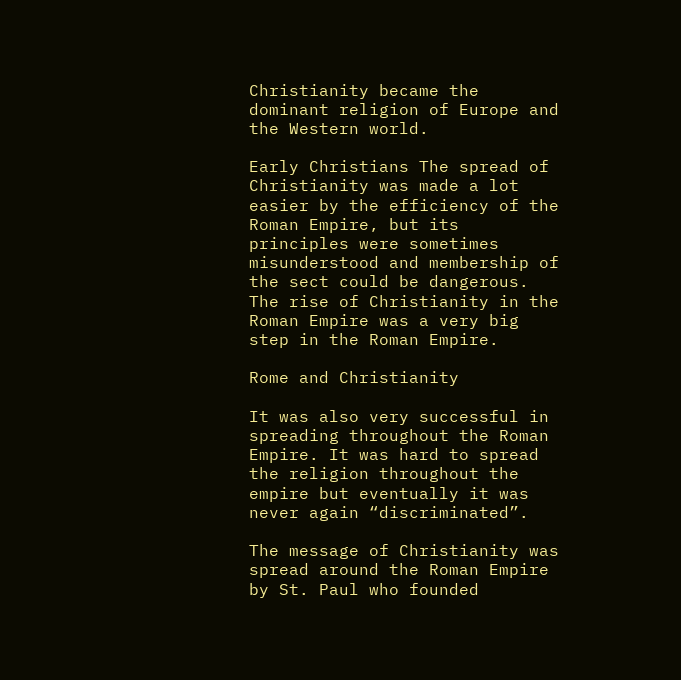Christianity became the dominant religion of Europe and the Western world.

Early Christians The spread of Christianity was made a lot easier by the efficiency of the Roman Empire, but its principles were sometimes misunderstood and membership of the sect could be dangerous. The rise of Christianity in the Roman Empire was a very big step in the Roman Empire.

Rome and Christianity

It was also very successful in spreading throughout the Roman Empire. It was hard to spread the religion throughout the empire but eventually it was never again “discriminated”.

The message of Christianity was spread around the Roman Empire by St. Paul who founded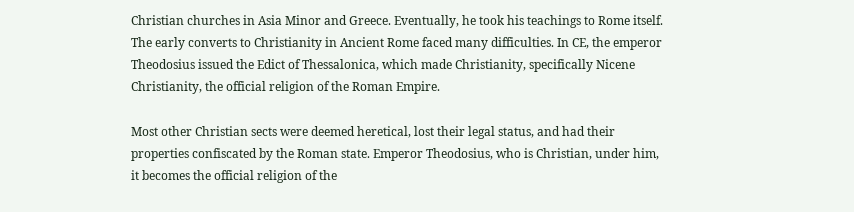Christian churches in Asia Minor and Greece. Eventually, he took his teachings to Rome itself. The early converts to Christianity in Ancient Rome faced many difficulties. In CE, the emperor Theodosius issued the Edict of Thessalonica, which made Christianity, specifically Nicene Christianity, the official religion of the Roman Empire.

Most other Christian sects were deemed heretical, lost their legal status, and had their properties confiscated by the Roman state. Emperor Theodosius, who is Christian, under him, it becomes the official religion of the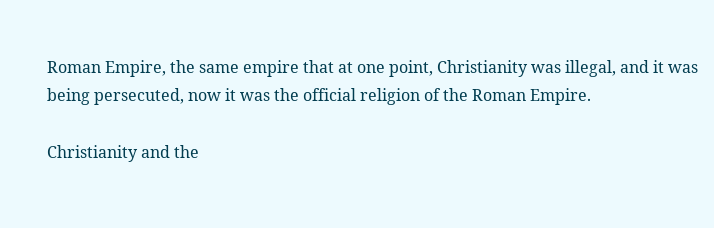Roman Empire, the same empire that at one point, Christianity was illegal, and it was being persecuted, now it was the official religion of the Roman Empire.

Christianity and the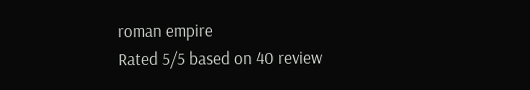roman empire
Rated 5/5 based on 40 review